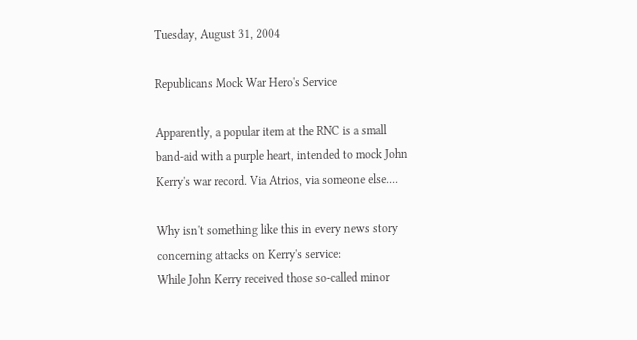Tuesday, August 31, 2004

Republicans Mock War Hero's Service

Apparently, a popular item at the RNC is a small band-aid with a purple heart, intended to mock John Kerry's war record. Via Atrios, via someone else....

Why isn't something like this in every news story concerning attacks on Kerry's service:
While John Kerry received those so-called minor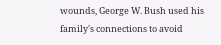wounds, George W. Bush used his family's connections to avoid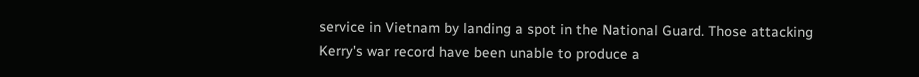service in Vietnam by landing a spot in the National Guard. Those attacking Kerry's war record have been unable to produce a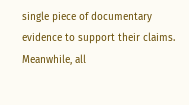single piece of documentary evidence to support their claims. Meanwhile, all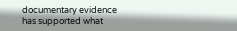documentary evidence has supported what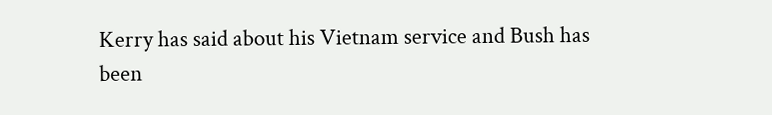Kerry has said about his Vietnam service and Bush has been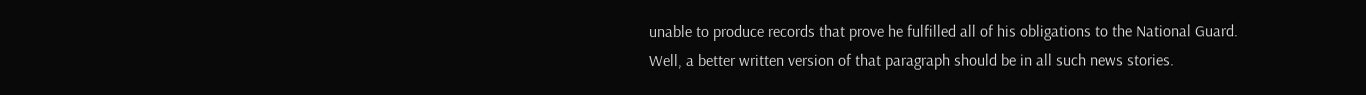unable to produce records that prove he fulfilled all of his obligations to the National Guard.
Well, a better written version of that paragraph should be in all such news stories.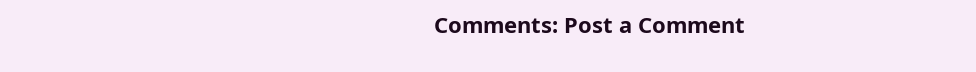Comments: Post a Comment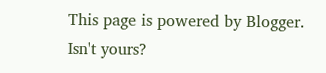This page is powered by Blogger. Isn't yours?